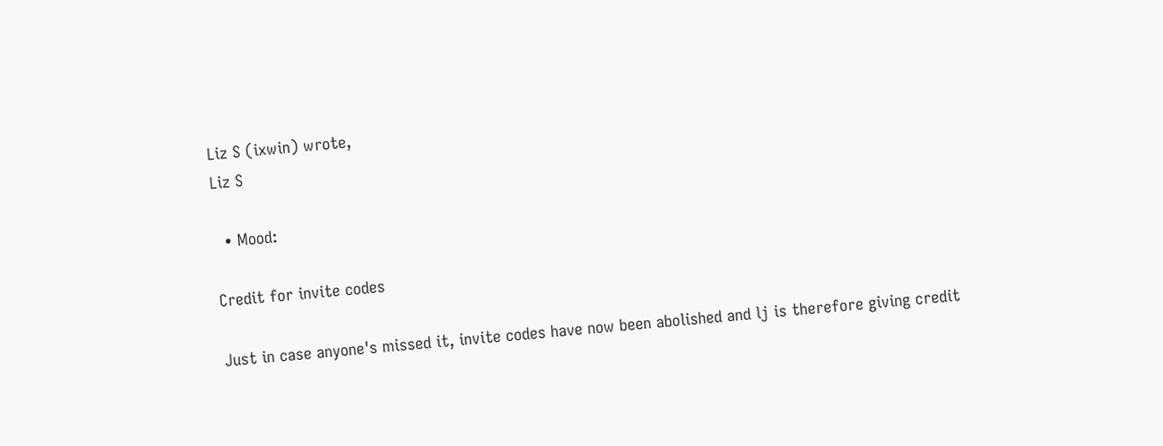Liz S (ixwin) wrote,
Liz S

  • Mood:

Credit for invite codes

Just in case anyone's missed it, invite codes have now been abolished and lj is therefore giving credit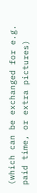(which can be exchanged for e.g. paid time, or extra pictures)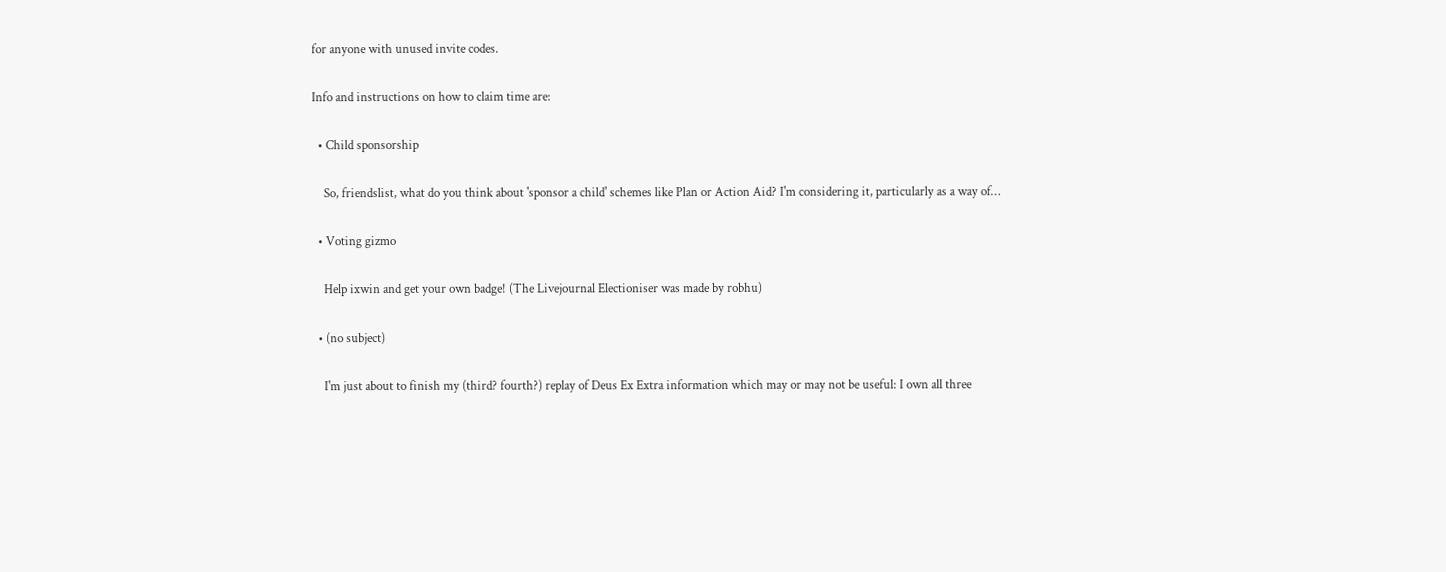for anyone with unused invite codes.

Info and instructions on how to claim time are:

  • Child sponsorship

    So, friendslist, what do you think about 'sponsor a child' schemes like Plan or Action Aid? I'm considering it, particularly as a way of…

  • Voting gizmo

    Help ixwin and get your own badge! (The Livejournal Electioniser was made by robhu)

  • (no subject)

    I'm just about to finish my (third? fourth?) replay of Deus Ex Extra information which may or may not be useful: I own all three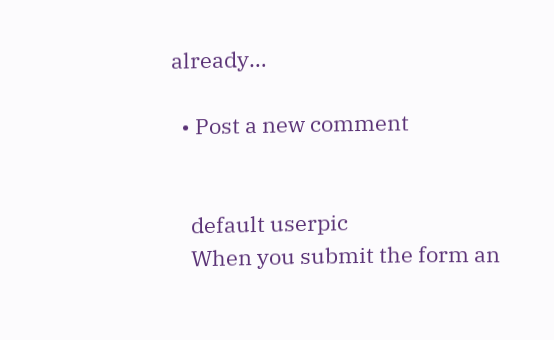already…

  • Post a new comment


    default userpic
    When you submit the form an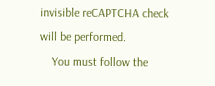invisible reCAPTCHA check will be performed.
    You must follow the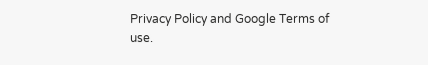Privacy Policy and Google Terms of use.